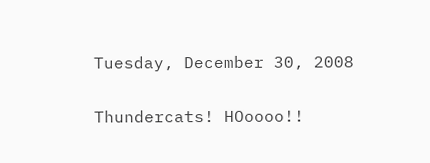Tuesday, December 30, 2008

Thundercats! HOoooo!!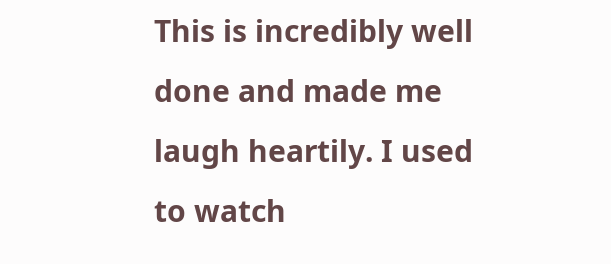This is incredibly well done and made me laugh heartily. I used to watch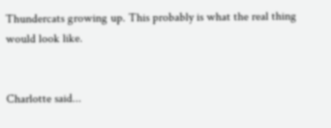Thundercats growing up. This probably is what the real thing would look like.


Charlotte said...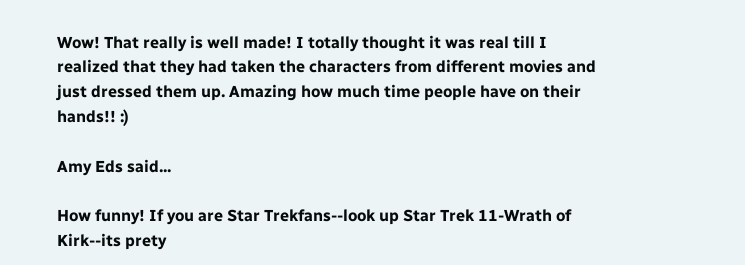Wow! That really is well made! I totally thought it was real till I realized that they had taken the characters from different movies and just dressed them up. Amazing how much time people have on their hands!! :)

Amy Eds said...

How funny! If you are Star Trekfans--look up Star Trek 11-Wrath of Kirk--its prety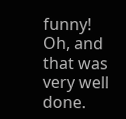funny! Oh, and that was very well done.